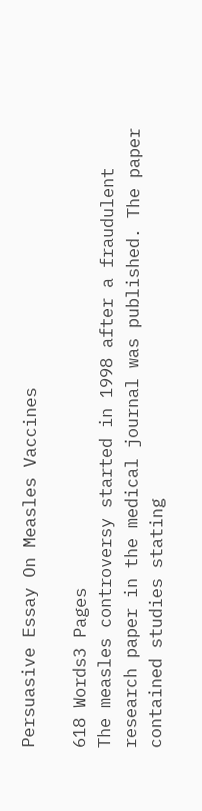Persuasive Essay On Measles Vaccines

618 Words3 Pages
The measles controversy started in 1998 after a fraudulent research paper in the medical journal was published. The paper contained studies stating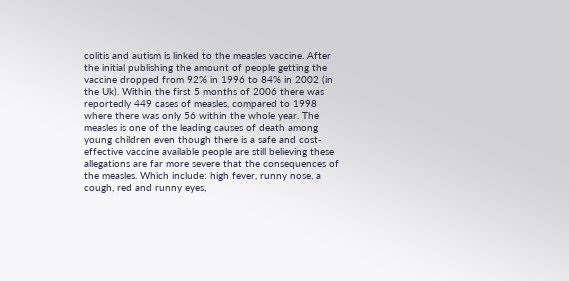colitis and autism is linked to the measles vaccine. After the initial publishing the amount of people getting the vaccine dropped from 92% in 1996 to 84% in 2002 (in the Uk). Within the first 5 months of 2006 there was reportedly 449 cases of measles, compared to 1998 where there was only 56 within the whole year. The measles is one of the leading causes of death among young children even though there is a safe and cost-effective vaccine available people are still believing these allegations are far more severe that the consequences of the measles. Which include: high fever, runny nose, a cough, red and runny eyes,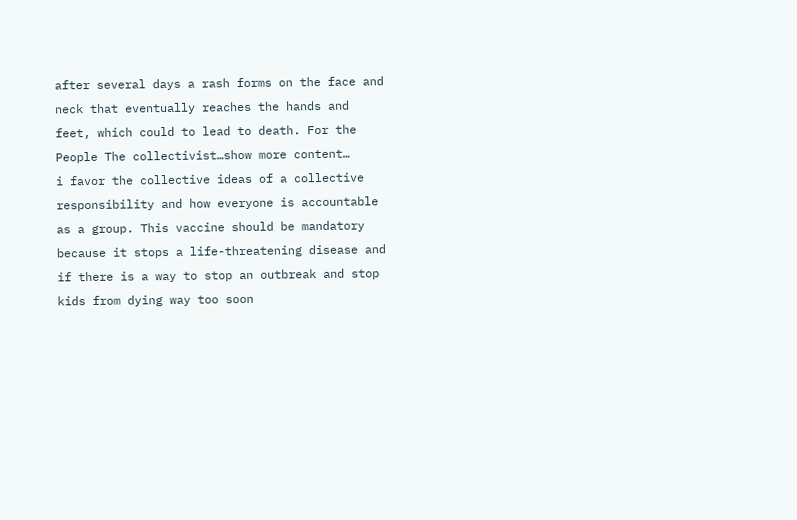after several days a rash forms on the face and neck that eventually reaches the hands and feet, which could to lead to death. For the People The collectivist…show more content…
i favor the collective ideas of a collective responsibility and how everyone is accountable as a group. This vaccine should be mandatory because it stops a life-threatening disease and if there is a way to stop an outbreak and stop kids from dying way too soon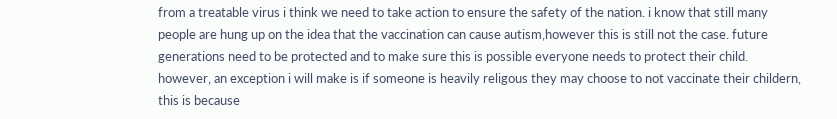from a treatable virus i think we need to take action to ensure the safety of the nation. i know that still many people are hung up on the idea that the vaccination can cause autism,however this is still not the case. future generations need to be protected and to make sure this is possible everyone needs to protect their child. however, an exception i will make is if someone is heavily religous they may choose to not vaccinate their childern, this is because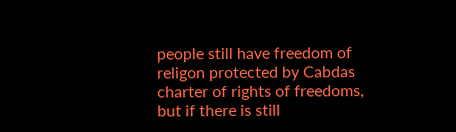people still have freedom of religon protected by Cabdas charter of rights of freedoms, but if there is still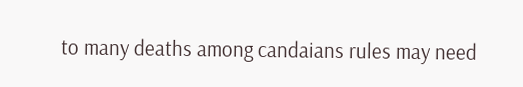to many deaths among candaians rules may need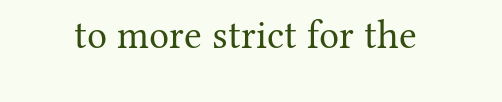to more strict for the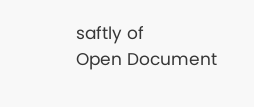saftly of
Open Document